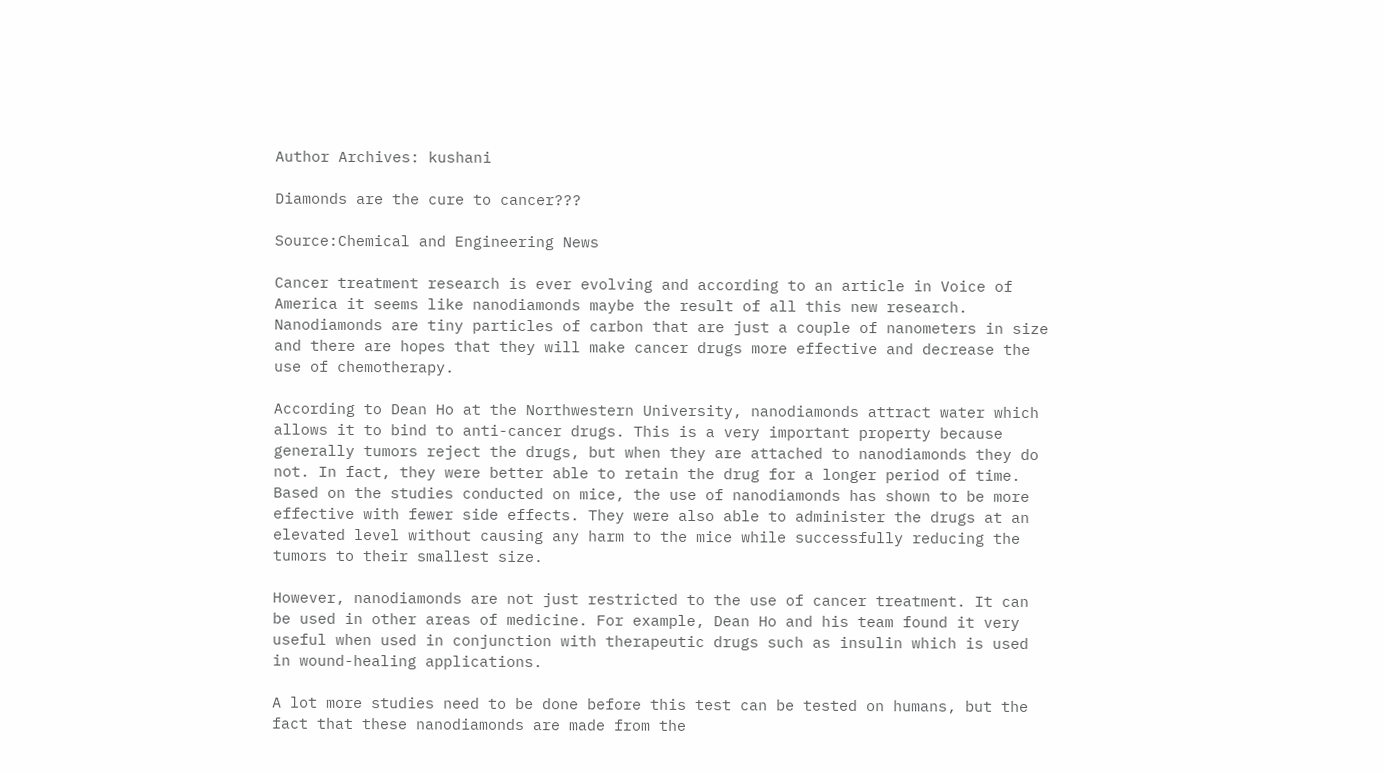Author Archives: kushani

Diamonds are the cure to cancer???

Source:Chemical and Engineering News

Cancer treatment research is ever evolving and according to an article in Voice of America it seems like nanodiamonds maybe the result of all this new research. Nanodiamonds are tiny particles of carbon that are just a couple of nanometers in size and there are hopes that they will make cancer drugs more effective and decrease the use of chemotherapy.

According to Dean Ho at the Northwestern University, nanodiamonds attract water which allows it to bind to anti-cancer drugs. This is a very important property because generally tumors reject the drugs, but when they are attached to nanodiamonds they do not. In fact, they were better able to retain the drug for a longer period of time. Based on the studies conducted on mice, the use of nanodiamonds has shown to be more effective with fewer side effects. They were also able to administer the drugs at an elevated level without causing any harm to the mice while successfully reducing the tumors to their smallest size.

However, nanodiamonds are not just restricted to the use of cancer treatment. It can be used in other areas of medicine. For example, Dean Ho and his team found it very useful when used in conjunction with therapeutic drugs such as insulin which is used in wound-healing applications.

A lot more studies need to be done before this test can be tested on humans, but the fact that these nanodiamonds are made from the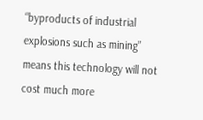“byproducts of industrial explosions such as mining” means this technology will not cost much more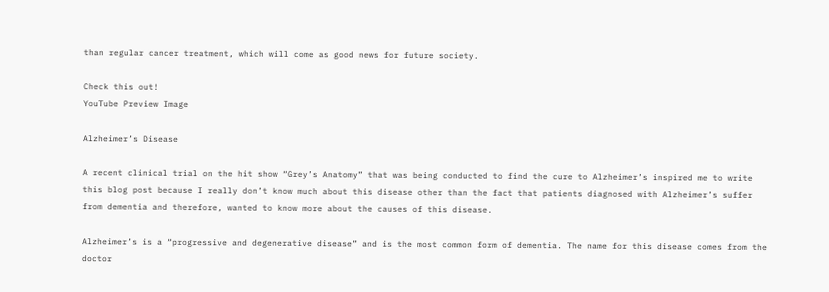than regular cancer treatment, which will come as good news for future society.

Check this out!
YouTube Preview Image

Alzheimer’s Disease

A recent clinical trial on the hit show “Grey’s Anatomy” that was being conducted to find the cure to Alzheimer’s inspired me to write this blog post because I really don’t know much about this disease other than the fact that patients diagnosed with Alzheimer’s suffer from dementia and therefore, wanted to know more about the causes of this disease.

Alzheimer’s is a “progressive and degenerative disease” and is the most common form of dementia. The name for this disease comes from the doctor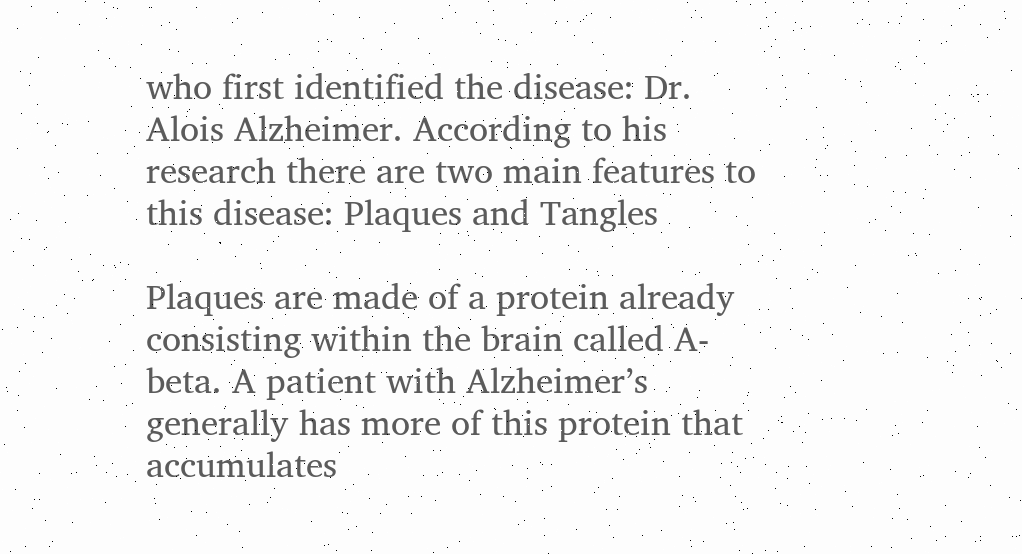who first identified the disease: Dr. Alois Alzheimer. According to his research there are two main features to this disease: Plaques and Tangles

Plaques are made of a protein already consisting within the brain called A-beta. A patient with Alzheimer’s generally has more of this protein that accumulates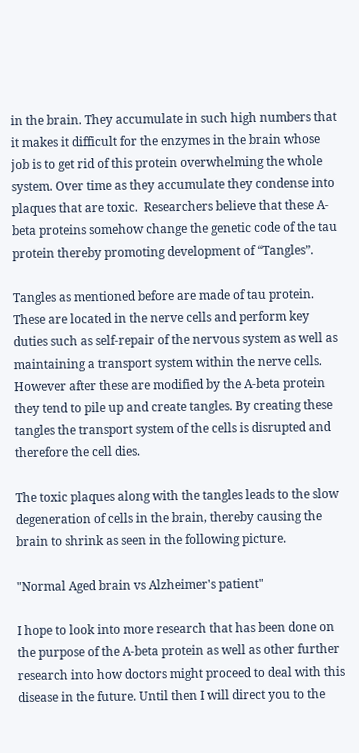in the brain. They accumulate in such high numbers that it makes it difficult for the enzymes in the brain whose job is to get rid of this protein overwhelming the whole system. Over time as they accumulate they condense into plaques that are toxic.  Researchers believe that these A-beta proteins somehow change the genetic code of the tau protein thereby promoting development of “Tangles”.

Tangles as mentioned before are made of tau protein. These are located in the nerve cells and perform key duties such as self-repair of the nervous system as well as maintaining a transport system within the nerve cells. However after these are modified by the A-beta protein they tend to pile up and create tangles. By creating these tangles the transport system of the cells is disrupted and therefore the cell dies.

The toxic plaques along with the tangles leads to the slow degeneration of cells in the brain, thereby causing the brain to shrink as seen in the following picture.

"Normal Aged brain vs Alzheimer's patient"

I hope to look into more research that has been done on the purpose of the A-beta protein as well as other further research into how doctors might proceed to deal with this disease in the future. Until then I will direct you to the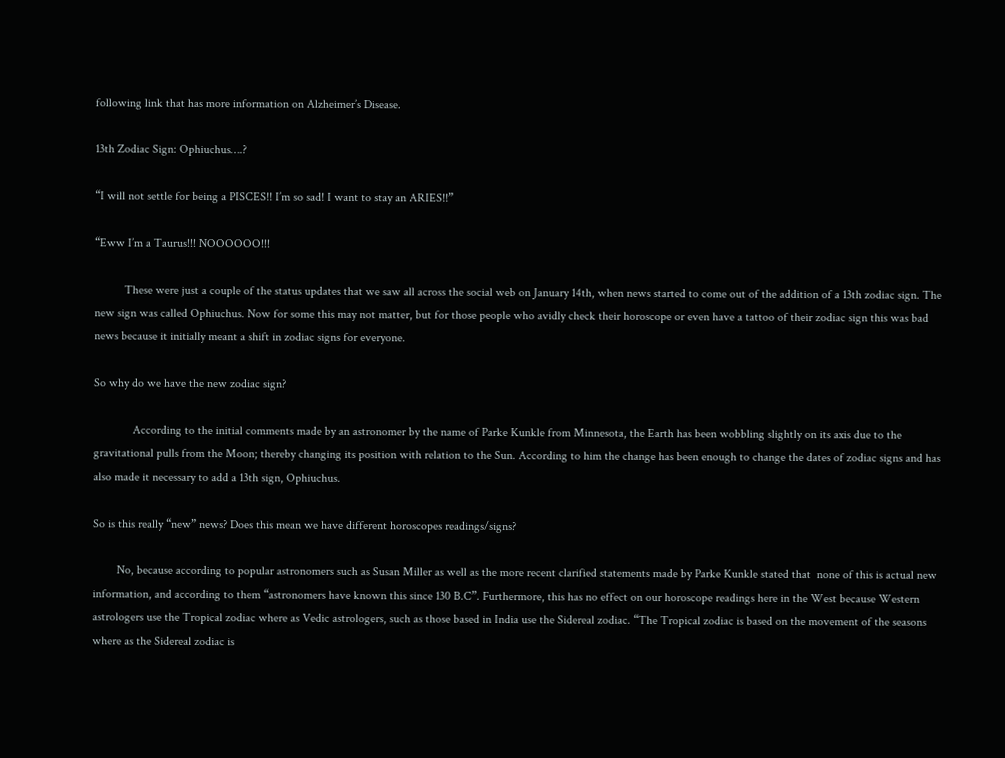following link that has more information on Alzheimer’s Disease.

13th Zodiac Sign: Ophiuchus….?

“I will not settle for being a PISCES!! I’m so sad! I want to stay an ARIES!!”

“Eww I’m a Taurus!!! NOOOOOO!!!

          These were just a couple of the status updates that we saw all across the social web on January 14th, when news started to come out of the addition of a 13th zodiac sign. The new sign was called Ophiuchus. Now for some this may not matter, but for those people who avidly check their horoscope or even have a tattoo of their zodiac sign this was bad news because it initially meant a shift in zodiac signs for everyone.

So why do we have the new zodiac sign?

             According to the initial comments made by an astronomer by the name of Parke Kunkle from Minnesota, the Earth has been wobbling slightly on its axis due to the gravitational pulls from the Moon; thereby changing its position with relation to the Sun. According to him the change has been enough to change the dates of zodiac signs and has also made it necessary to add a 13th sign, Ophiuchus.

So is this really “new” news? Does this mean we have different horoscopes readings/signs?

        No, because according to popular astronomers such as Susan Miller as well as the more recent clarified statements made by Parke Kunkle stated that  none of this is actual new information, and according to them “astronomers have known this since 130 B.C”. Furthermore, this has no effect on our horoscope readings here in the West because Western astrologers use the Tropical zodiac where as Vedic astrologers, such as those based in India use the Sidereal zodiac. “The Tropical zodiac is based on the movement of the seasons where as the Sidereal zodiac is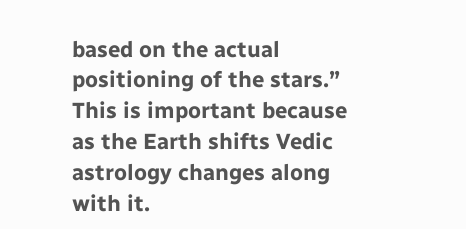based on the actual positioning of the stars.” This is important because as the Earth shifts Vedic astrology changes along with it.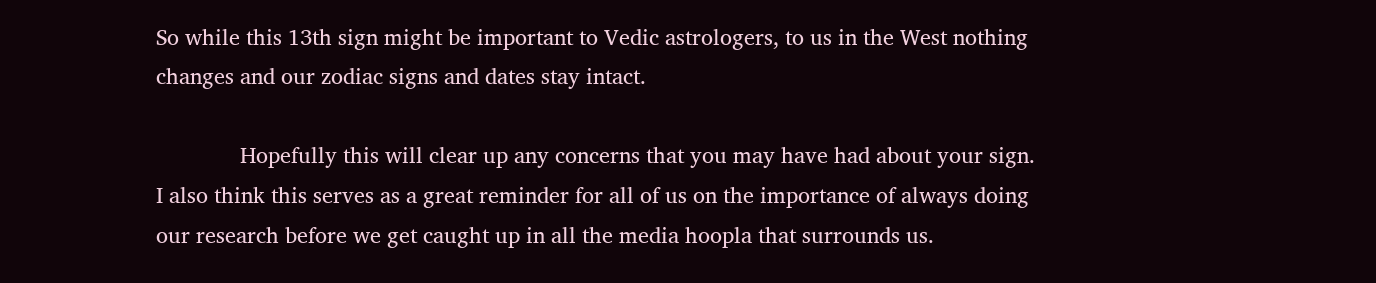So while this 13th sign might be important to Vedic astrologers, to us in the West nothing changes and our zodiac signs and dates stay intact.

              Hopefully this will clear up any concerns that you may have had about your sign. I also think this serves as a great reminder for all of us on the importance of always doing our research before we get caught up in all the media hoopla that surrounds us.